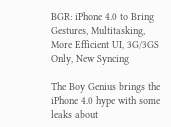BGR: iPhone 4.0 to Bring Gestures, Multitasking, More Efficient UI, 3G/3GS Only, New Syncing

The Boy Genius brings the iPhone 4.0 hype with some leaks about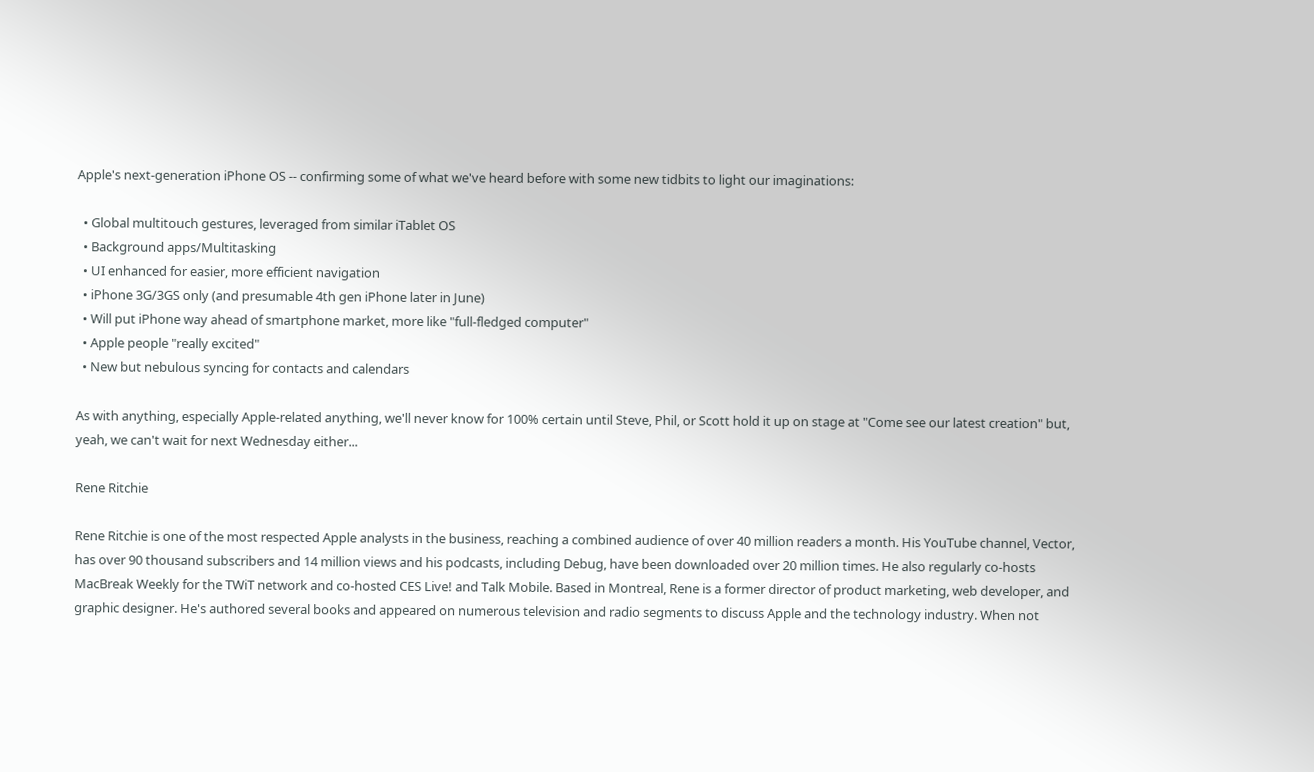Apple's next-generation iPhone OS -- confirming some of what we've heard before with some new tidbits to light our imaginations:

  • Global multitouch gestures, leveraged from similar iTablet OS
  • Background apps/Multitasking
  • UI enhanced for easier, more efficient navigation
  • iPhone 3G/3GS only (and presumable 4th gen iPhone later in June)
  • Will put iPhone way ahead of smartphone market, more like "full-fledged computer"
  • Apple people "really excited"
  • New but nebulous syncing for contacts and calendars

As with anything, especially Apple-related anything, we'll never know for 100% certain until Steve, Phil, or Scott hold it up on stage at "Come see our latest creation" but, yeah, we can't wait for next Wednesday either...

Rene Ritchie

Rene Ritchie is one of the most respected Apple analysts in the business, reaching a combined audience of over 40 million readers a month. His YouTube channel, Vector, has over 90 thousand subscribers and 14 million views and his podcasts, including Debug, have been downloaded over 20 million times. He also regularly co-hosts MacBreak Weekly for the TWiT network and co-hosted CES Live! and Talk Mobile. Based in Montreal, Rene is a former director of product marketing, web developer, and graphic designer. He's authored several books and appeared on numerous television and radio segments to discuss Apple and the technology industry. When not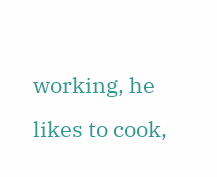working, he likes to cook,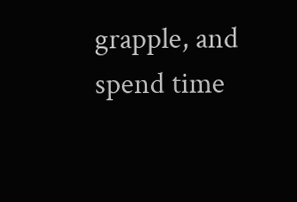grapple, and spend time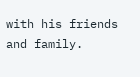with his friends and family.